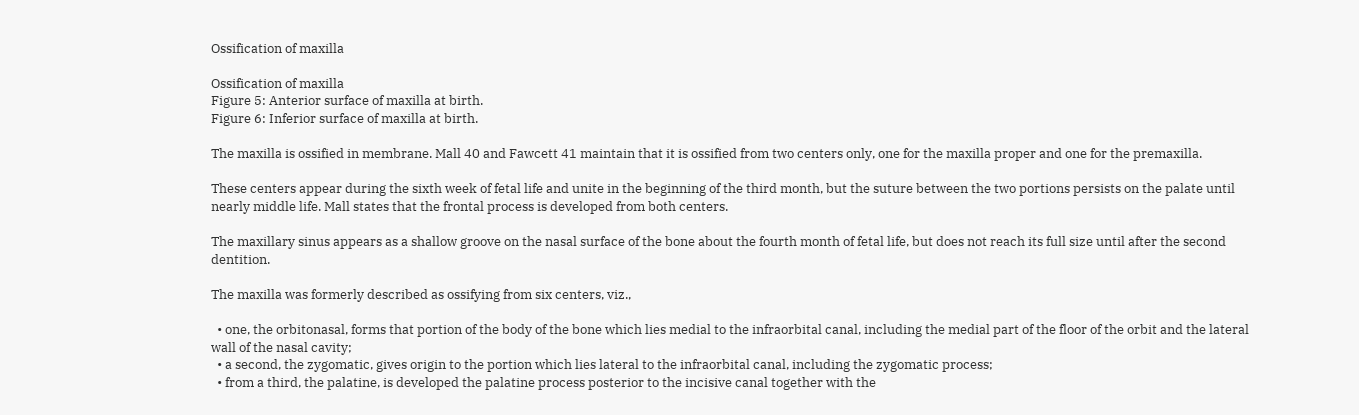Ossification of maxilla

Ossification of maxilla
Figure 5: Anterior surface of maxilla at birth.
Figure 6: Inferior surface of maxilla at birth.

The maxilla is ossified in membrane. Mall 40 and Fawcett 41 maintain that it is ossified from two centers only, one for the maxilla proper and one for the premaxilla.

These centers appear during the sixth week of fetal life and unite in the beginning of the third month, but the suture between the two portions persists on the palate until nearly middle life. Mall states that the frontal process is developed from both centers.

The maxillary sinus appears as a shallow groove on the nasal surface of the bone about the fourth month of fetal life, but does not reach its full size until after the second dentition.

The maxilla was formerly described as ossifying from six centers, viz.,

  • one, the orbitonasal, forms that portion of the body of the bone which lies medial to the infraorbital canal, including the medial part of the floor of the orbit and the lateral wall of the nasal cavity;
  • a second, the zygomatic, gives origin to the portion which lies lateral to the infraorbital canal, including the zygomatic process;
  • from a third, the palatine, is developed the palatine process posterior to the incisive canal together with the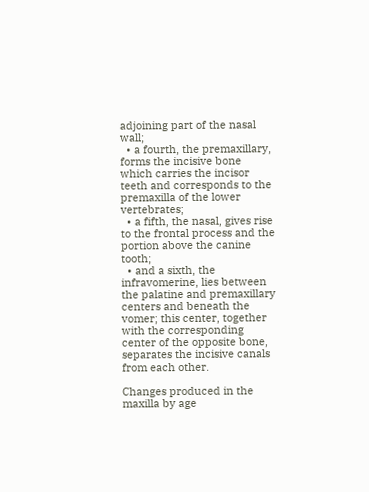adjoining part of the nasal wall;
  • a fourth, the premaxillary, forms the incisive bone which carries the incisor teeth and corresponds to the premaxilla of the lower vertebrates;
  • a fifth, the nasal, gives rise to the frontal process and the portion above the canine tooth;
  • and a sixth, the infravomerine, lies between the palatine and premaxillary centers and beneath the vomer; this center, together with the corresponding center of the opposite bone, separates the incisive canals from each other.

Changes produced in the maxilla by age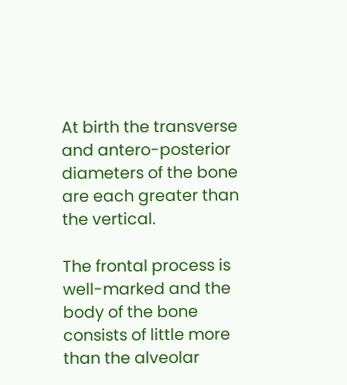At birth the transverse and antero-posterior diameters of the bone are each greater than the vertical.

The frontal process is well-marked and the body of the bone consists of little more than the alveolar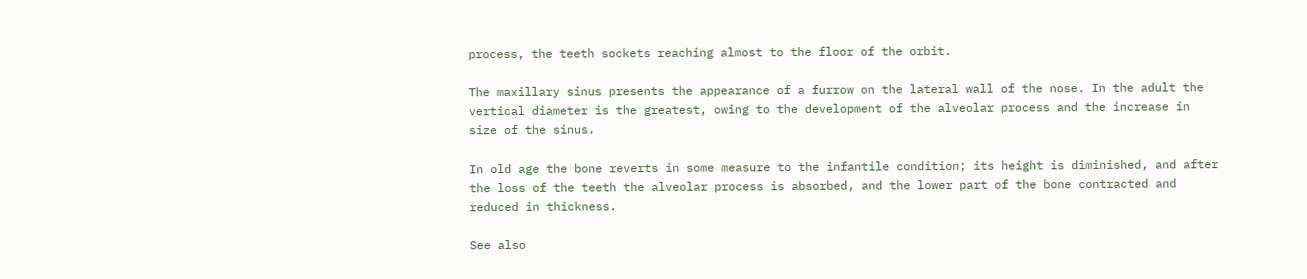process, the teeth sockets reaching almost to the floor of the orbit.

The maxillary sinus presents the appearance of a furrow on the lateral wall of the nose. In the adult the vertical diameter is the greatest, owing to the development of the alveolar process and the increase in size of the sinus.

In old age the bone reverts in some measure to the infantile condition; its height is diminished, and after the loss of the teeth the alveolar process is absorbed, and the lower part of the bone contracted and reduced in thickness.

See also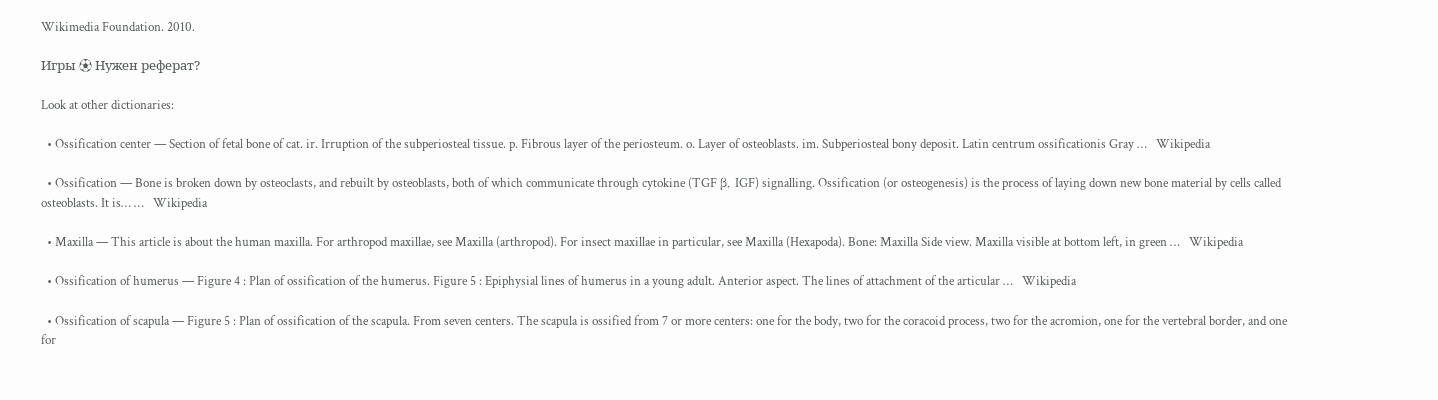Wikimedia Foundation. 2010.

Игры ⚽ Нужен реферат?

Look at other dictionaries:

  • Ossification center — Section of fetal bone of cat. ir. Irruption of the subperiosteal tissue. p. Fibrous layer of the periosteum. o. Layer of osteoblasts. im. Subperiosteal bony deposit. Latin centrum ossificationis Gray …   Wikipedia

  • Ossification — Bone is broken down by osteoclasts, and rebuilt by osteoblasts, both of which communicate through cytokine (TGF β, IGF) signalling. Ossification (or osteogenesis) is the process of laying down new bone material by cells called osteoblasts. It is… …   Wikipedia

  • Maxilla — This article is about the human maxilla. For arthropod maxillae, see Maxilla (arthropod). For insect maxillae in particular, see Maxilla (Hexapoda). Bone: Maxilla Side view. Maxilla visible at bottom left, in green …   Wikipedia

  • Ossification of humerus — Figure 4 : Plan of ossification of the humerus. Figure 5 : Epiphysial lines of humerus in a young adult. Anterior aspect. The lines of attachment of the articular …   Wikipedia

  • Ossification of scapula — Figure 5 : Plan of ossification of the scapula. From seven centers. The scapula is ossified from 7 or more centers: one for the body, two for the coracoid process, two for the acromion, one for the vertebral border, and one for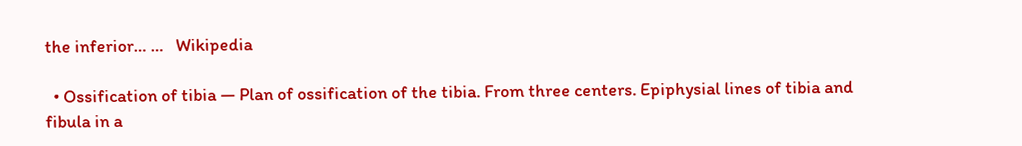the inferior… …   Wikipedia

  • Ossification of tibia — Plan of ossification of the tibia. From three centers. Epiphysial lines of tibia and fibula in a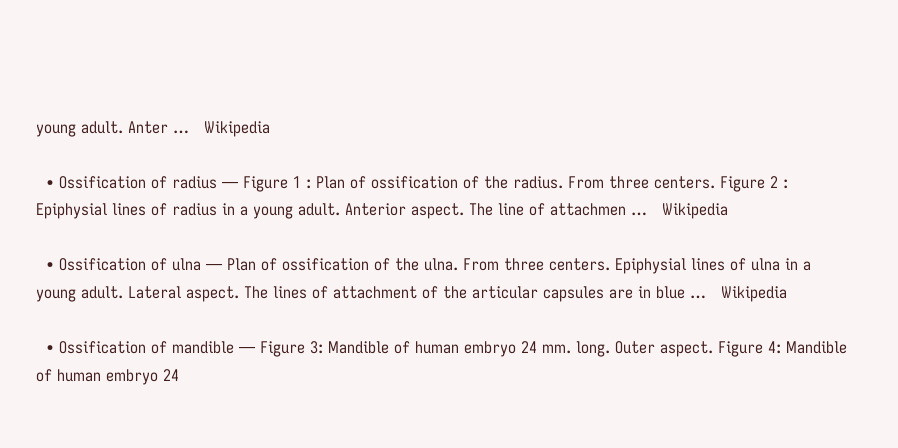young adult. Anter …   Wikipedia

  • Ossification of radius — Figure 1 : Plan of ossification of the radius. From three centers. Figure 2 : Epiphysial lines of radius in a young adult. Anterior aspect. The line of attachmen …   Wikipedia

  • Ossification of ulna — Plan of ossification of the ulna. From three centers. Epiphysial lines of ulna in a young adult. Lateral aspect. The lines of attachment of the articular capsules are in blue …   Wikipedia

  • Ossification of mandible — Figure 3: Mandible of human embryo 24 mm. long. Outer aspect. Figure 4: Mandible of human embryo 24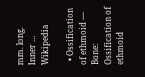mm. long. Inner …   Wikipedia

  • Ossification of ethmoid — Bone: Ossification of ethmoid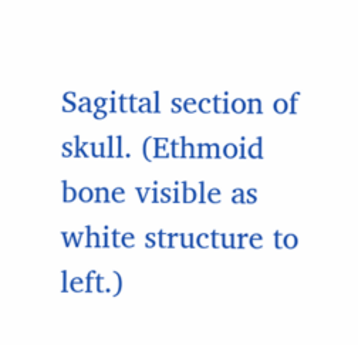Sagittal section of skull. (Ethmoid bone visible as white structure to left.)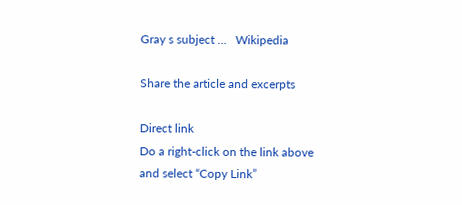Gray s subject …   Wikipedia

Share the article and excerpts

Direct link
Do a right-click on the link above
and select “Copy Link”